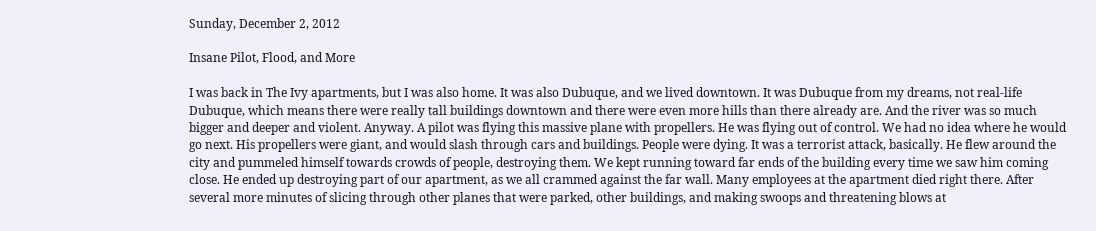Sunday, December 2, 2012

Insane Pilot, Flood, and More

I was back in The Ivy apartments, but I was also home. It was also Dubuque, and we lived downtown. It was Dubuque from my dreams, not real-life Dubuque, which means there were really tall buildings downtown and there were even more hills than there already are. And the river was so much bigger and deeper and violent. Anyway. A pilot was flying this massive plane with propellers. He was flying out of control. We had no idea where he would go next. His propellers were giant, and would slash through cars and buildings. People were dying. It was a terrorist attack, basically. He flew around the city and pummeled himself towards crowds of people, destroying them. We kept running toward far ends of the building every time we saw him coming close. He ended up destroying part of our apartment, as we all crammed against the far wall. Many employees at the apartment died right there. After several more minutes of slicing through other planes that were parked, other buildings, and making swoops and threatening blows at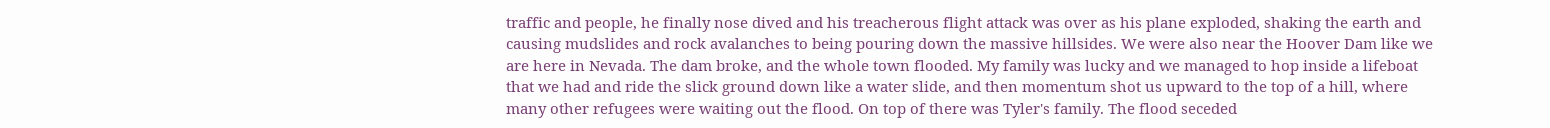traffic and people, he finally nose dived and his treacherous flight attack was over as his plane exploded, shaking the earth and causing mudslides and rock avalanches to being pouring down the massive hillsides. We were also near the Hoover Dam like we are here in Nevada. The dam broke, and the whole town flooded. My family was lucky and we managed to hop inside a lifeboat that we had and ride the slick ground down like a water slide, and then momentum shot us upward to the top of a hill, where many other refugees were waiting out the flood. On top of there was Tyler's family. The flood seceded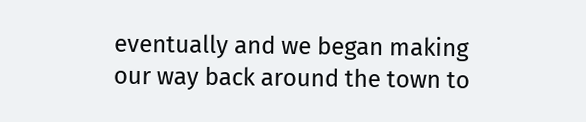eventually and we began making our way back around the town to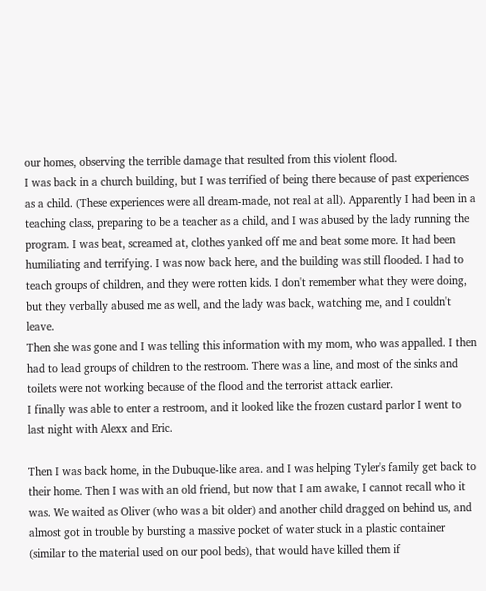our homes, observing the terrible damage that resulted from this violent flood.
I was back in a church building, but I was terrified of being there because of past experiences as a child. (These experiences were all dream-made, not real at all). Apparently I had been in a teaching class, preparing to be a teacher as a child, and I was abused by the lady running the program. I was beat, screamed at, clothes yanked off me and beat some more. It had been humiliating and terrifying. I was now back here, and the building was still flooded. I had to teach groups of children, and they were rotten kids. I don't remember what they were doing, but they verbally abused me as well, and the lady was back, watching me, and I couldn't leave.
Then she was gone and I was telling this information with my mom, who was appalled. I then had to lead groups of children to the restroom. There was a line, and most of the sinks and toilets were not working because of the flood and the terrorist attack earlier.
I finally was able to enter a restroom, and it looked like the frozen custard parlor I went to last night with Alexx and Eric.

Then I was back home, in the Dubuque-like area. and I was helping Tyler's family get back to their home. Then I was with an old friend, but now that I am awake, I cannot recall who it was. We waited as Oliver (who was a bit older) and another child dragged on behind us, and almost got in trouble by bursting a massive pocket of water stuck in a plastic container (similar to the material used on our pool beds), that would have killed them if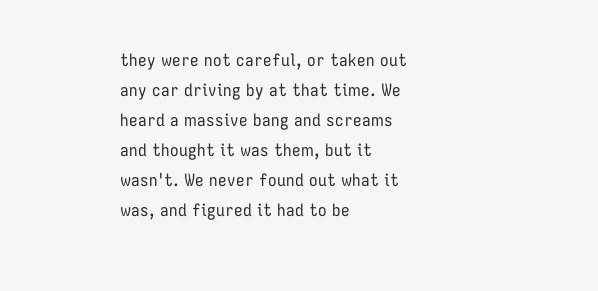they were not careful, or taken out any car driving by at that time. We heard a massive bang and screams and thought it was them, but it wasn't. We never found out what it was, and figured it had to be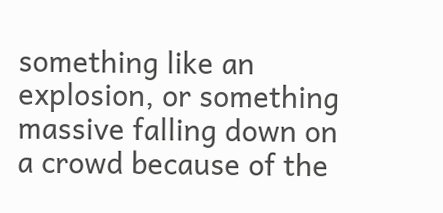something like an explosion, or something massive falling down on a crowd because of the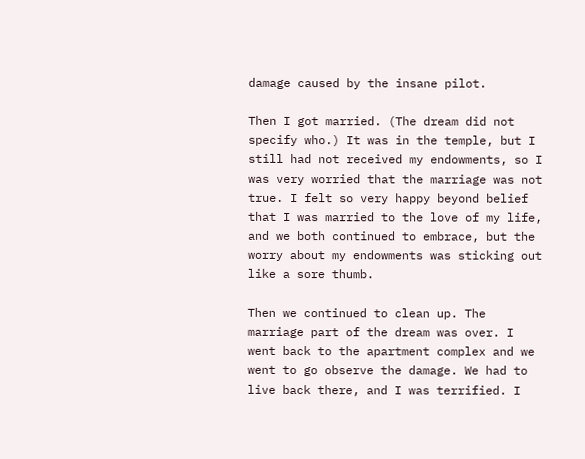damage caused by the insane pilot.

Then I got married. (The dream did not specify who.) It was in the temple, but I still had not received my endowments, so I was very worried that the marriage was not true. I felt so very happy beyond belief that I was married to the love of my life, and we both continued to embrace, but the worry about my endowments was sticking out like a sore thumb.

Then we continued to clean up. The marriage part of the dream was over. I went back to the apartment complex and we went to go observe the damage. We had to live back there, and I was terrified. I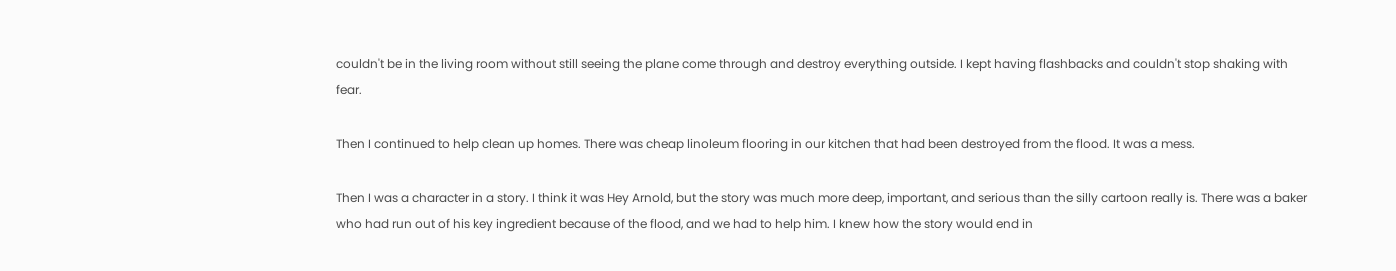couldn't be in the living room without still seeing the plane come through and destroy everything outside. I kept having flashbacks and couldn't stop shaking with fear.

Then I continued to help clean up homes. There was cheap linoleum flooring in our kitchen that had been destroyed from the flood. It was a mess.

Then I was a character in a story. I think it was Hey Arnold, but the story was much more deep, important, and serious than the silly cartoon really is. There was a baker who had run out of his key ingredient because of the flood, and we had to help him. I knew how the story would end in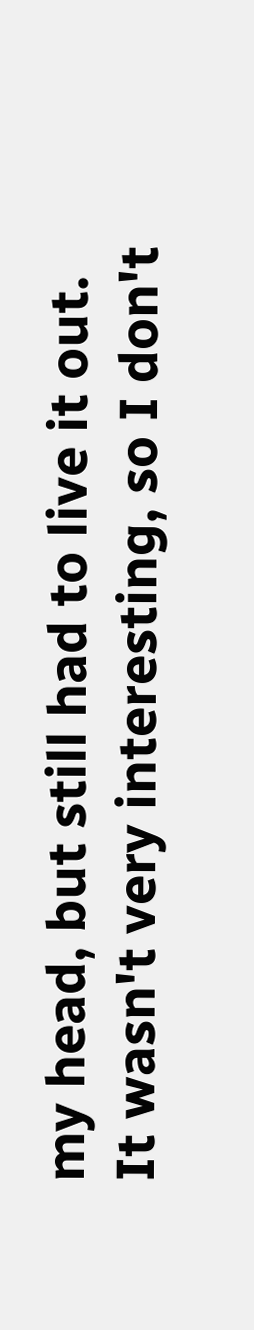my head, but still had to live it out. It wasn't very interesting, so I don't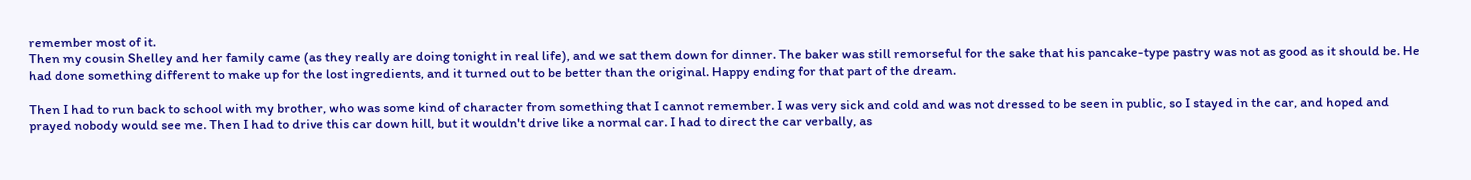remember most of it.
Then my cousin Shelley and her family came (as they really are doing tonight in real life), and we sat them down for dinner. The baker was still remorseful for the sake that his pancake-type pastry was not as good as it should be. He had done something different to make up for the lost ingredients, and it turned out to be better than the original. Happy ending for that part of the dream.

Then I had to run back to school with my brother, who was some kind of character from something that I cannot remember. I was very sick and cold and was not dressed to be seen in public, so I stayed in the car, and hoped and prayed nobody would see me. Then I had to drive this car down hill, but it wouldn't drive like a normal car. I had to direct the car verbally, as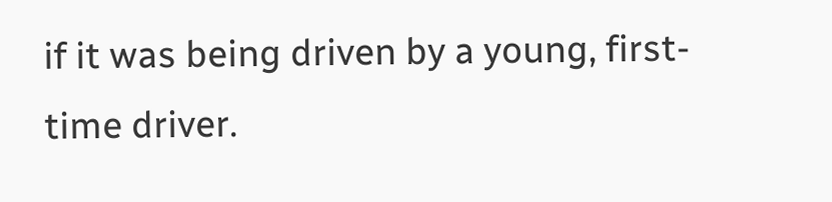if it was being driven by a young, first-time driver.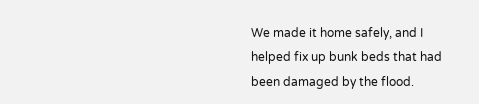We made it home safely, and I helped fix up bunk beds that had been damaged by the flood.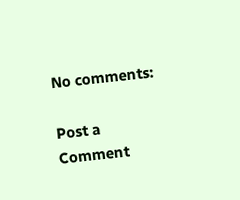No comments:

Post a Comment